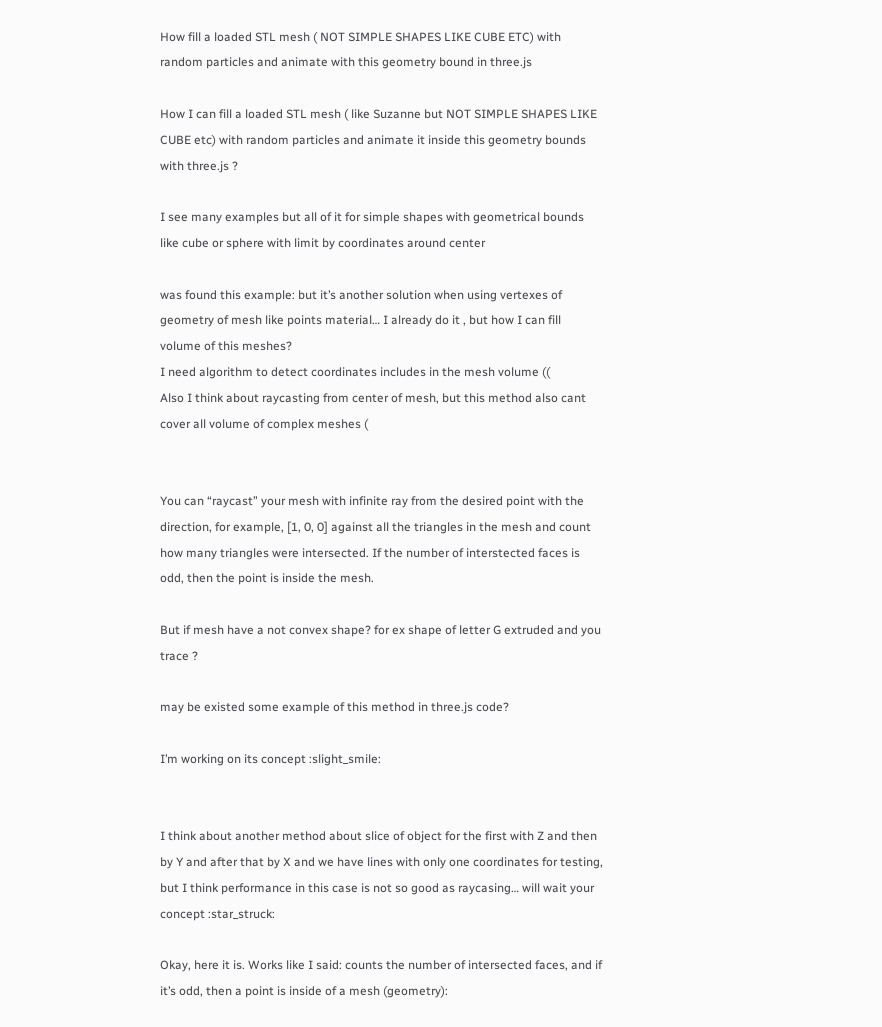How fill a loaded STL mesh ( NOT SIMPLE SHAPES LIKE CUBE ETC) with random particles and animate with this geometry bound in three.js

How I can fill a loaded STL mesh ( like Suzanne but NOT SIMPLE SHAPES LIKE CUBE etc) with random particles and animate it inside this geometry bounds with three.js ?

I see many examples but all of it for simple shapes with geometrical bounds like cube or sphere with limit by coordinates around center

was found this example: but it’s another solution when using vertexes of geometry of mesh like points material… I already do it , but how I can fill volume of this meshes?
I need algorithm to detect coordinates includes in the mesh volume ((
Also I think about raycasting from center of mesh, but this method also cant cover all volume of complex meshes (


You can “raycast” your mesh with infinite ray from the desired point with the direction, for example, [1, 0, 0] against all the triangles in the mesh and count how many triangles were intersected. If the number of interstected faces is odd, then the point is inside the mesh.

But if mesh have a not convex shape? for ex shape of letter G extruded and you trace ?

may be existed some example of this method in three.js code?

I’m working on its concept :slight_smile:


I think about another method about slice of object for the first with Z and then by Y and after that by X and we have lines with only one coordinates for testing, but I think performance in this case is not so good as raycasing… will wait your concept :star_struck:

Okay, here it is. Works like I said: counts the number of intersected faces, and if it’s odd, then a point is inside of a mesh (geometry):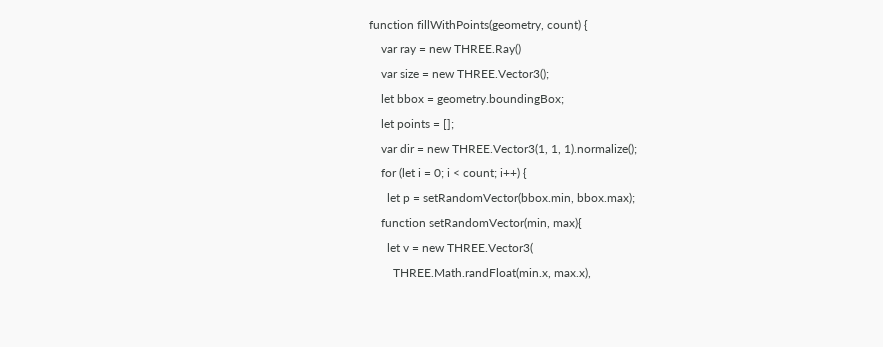function fillWithPoints(geometry, count) {
    var ray = new THREE.Ray()
    var size = new THREE.Vector3();
    let bbox = geometry.boundingBox;
    let points = [];
    var dir = new THREE.Vector3(1, 1, 1).normalize();
    for (let i = 0; i < count; i++) {
      let p = setRandomVector(bbox.min, bbox.max);
    function setRandomVector(min, max){
      let v = new THREE.Vector3(
        THREE.Math.randFloat(min.x, max.x),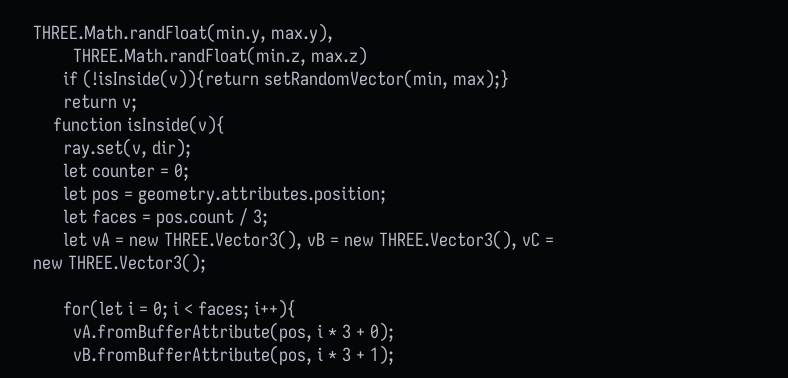THREE.Math.randFloat(min.y, max.y),
        THREE.Math.randFloat(min.z, max.z)
      if (!isInside(v)){return setRandomVector(min, max);}
      return v;
    function isInside(v){
      ray.set(v, dir);
      let counter = 0;
      let pos = geometry.attributes.position;
      let faces = pos.count / 3;
      let vA = new THREE.Vector3(), vB = new THREE.Vector3(), vC = new THREE.Vector3();

      for(let i = 0; i < faces; i++){
        vA.fromBufferAttribute(pos, i * 3 + 0);
        vB.fromBufferAttribute(pos, i * 3 + 1);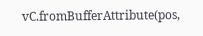vC.fromBufferAttribute(pos,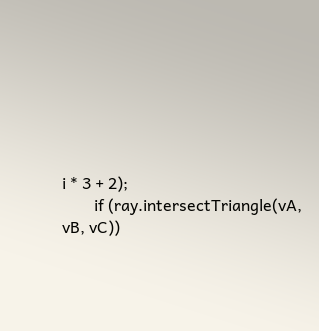i * 3 + 2);
        if (ray.intersectTriangle(vA, vB, vC))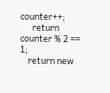counter++;
      return counter % 2 == 1;
    return new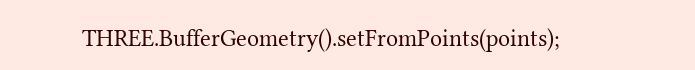THREE.BufferGeometry().setFromPoints(points);